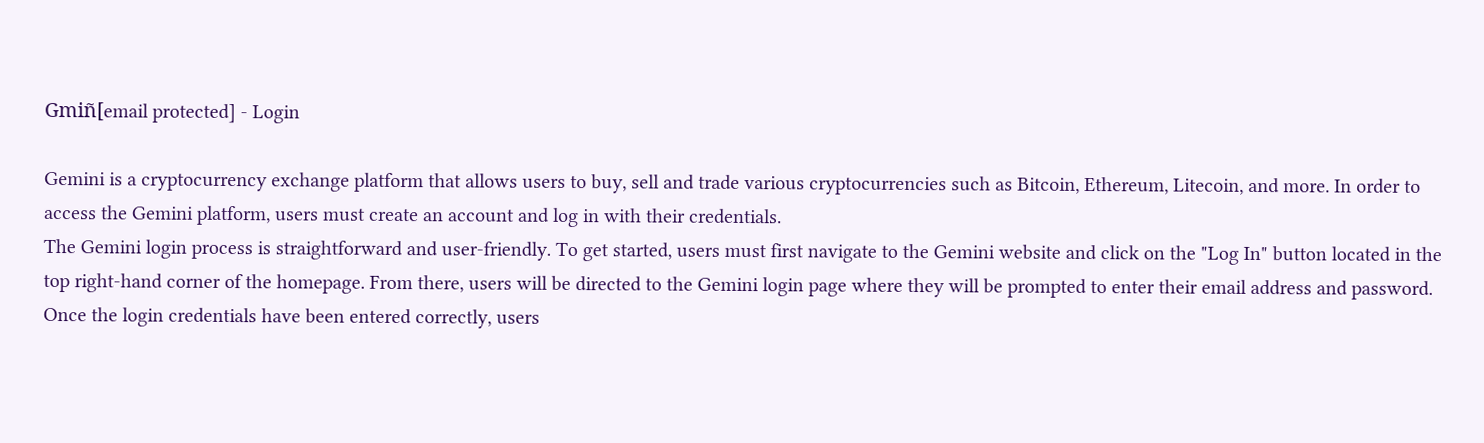Gmiñ[email protected] - Login

Gemini is a cryptocurrency exchange platform that allows users to buy, sell and trade various cryptocurrencies such as Bitcoin, Ethereum, Litecoin, and more. In order to access the Gemini platform, users must create an account and log in with their credentials.
The Gemini login process is straightforward and user-friendly. To get started, users must first navigate to the Gemini website and click on the "Log In" button located in the top right-hand corner of the homepage. From there, users will be directed to the Gemini login page where they will be prompted to enter their email address and password. Once the login credentials have been entered correctly, users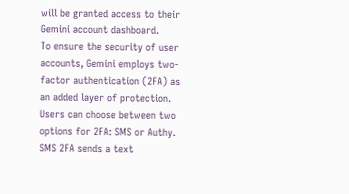will be granted access to their Gemini account dashboard.
To ensure the security of user accounts, Gemini employs two-factor authentication (2FA) as an added layer of protection. Users can choose between two options for 2FA: SMS or Authy. SMS 2FA sends a text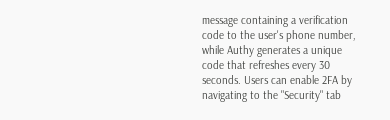message containing a verification code to the user's phone number, while Authy generates a unique code that refreshes every 30 seconds. Users can enable 2FA by navigating to the "Security" tab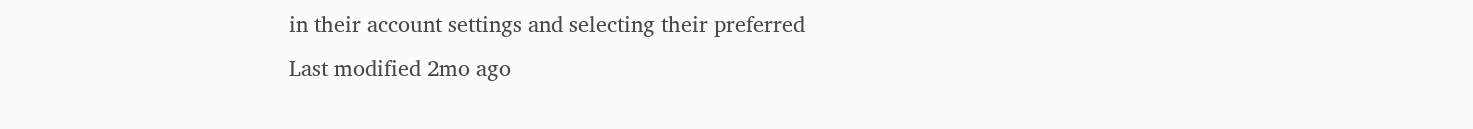in their account settings and selecting their preferred
Last modified 2mo ago